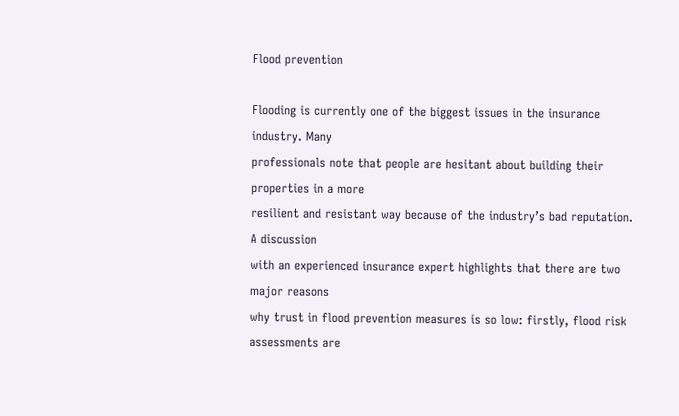Flood prevention

Flooding is currently one of the biggest issues in the insurance industry. Many
professionals note that people are hesitant about building their properties in a more
resilient and resistant way because of the industry’s bad reputation. A discussion
with an experienced insurance expert highlights that there are two major reasons
why trust in flood prevention measures is so low: firstly, flood risk assessments are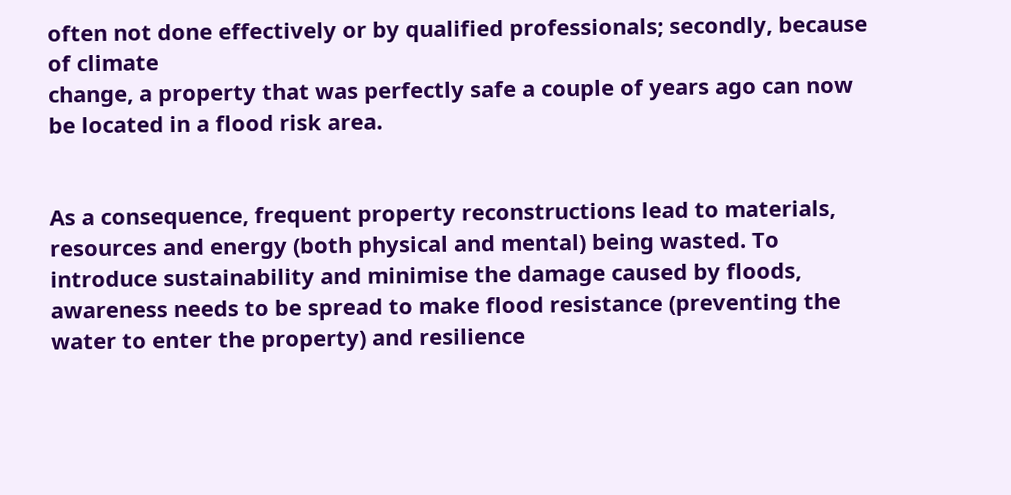often not done effectively or by qualified professionals; secondly, because of climate
change, a property that was perfectly safe a couple of years ago can now be located in a flood risk area.


As a consequence, frequent property reconstructions lead to materials, resources and energy (both physical and mental) being wasted. To introduce sustainability and minimise the damage caused by floods, awareness needs to be spread to make flood resistance (preventing the water to enter the property) and resilience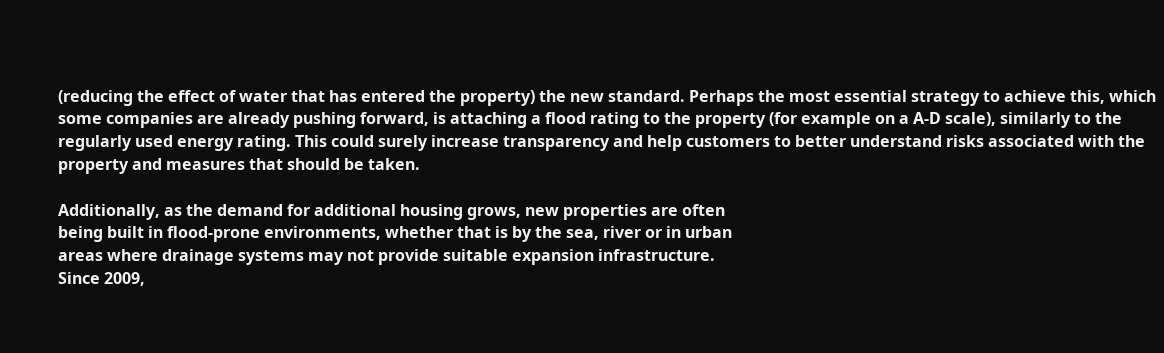(reducing the effect of water that has entered the property) the new standard. Perhaps the most essential strategy to achieve this, which some companies are already pushing forward, is attaching a flood rating to the property (for example on a A-D scale), similarly to the regularly used energy rating. This could surely increase transparency and help customers to better understand risks associated with the property and measures that should be taken.

Additionally, as the demand for additional housing grows, new properties are often
being built in flood-prone environments, whether that is by the sea, river or in urban
areas where drainage systems may not provide suitable expansion infrastructure.
Since 2009,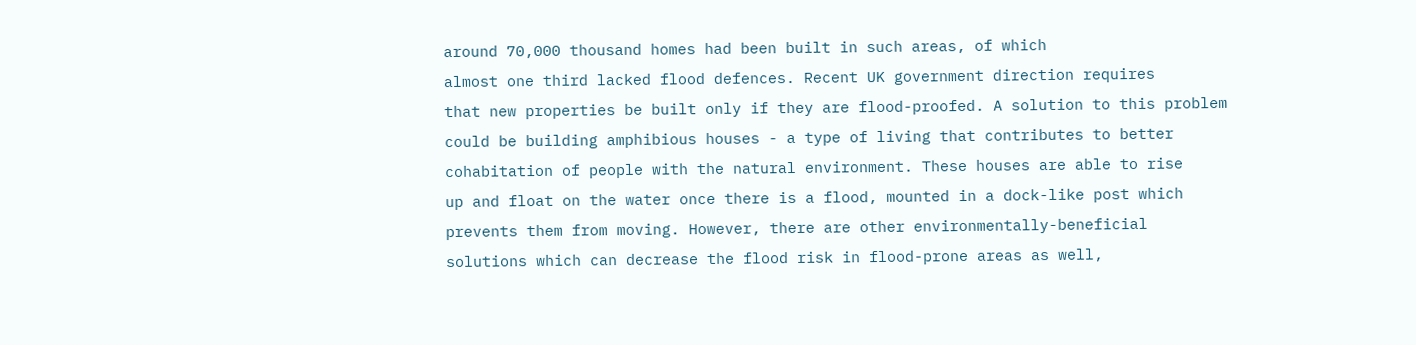around 70,000 thousand homes had been built in such areas, of which
almost one third lacked flood defences. Recent UK government direction requires
that new properties be built only if they are flood-proofed. A solution to this problem
could be building amphibious houses - a type of living that contributes to better
cohabitation of people with the natural environment. These houses are able to rise
up and float on the water once there is a flood, mounted in a dock-like post which
prevents them from moving. However, there are other environmentally-beneficial
solutions which can decrease the flood risk in flood-prone areas as well,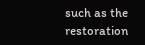such as the
restoration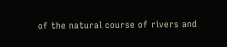of the natural course of rivers and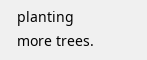planting more trees.